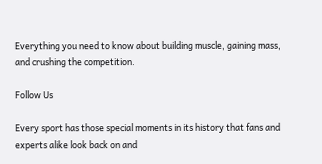Everything you need to know about building muscle, gaining mass, and crushing the competition.

Follow Us

Every sport has those special moments in its history that fans and experts alike look back on and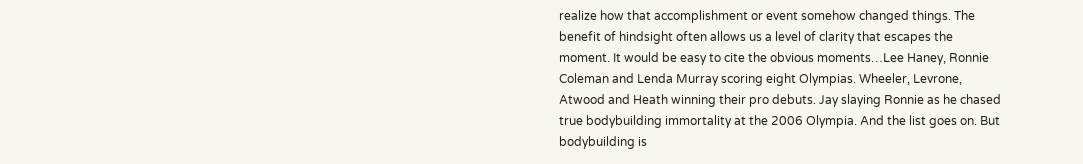realize how that accomplishment or event somehow changed things. The benefit of hindsight often allows us a level of clarity that escapes the moment. It would be easy to cite the obvious moments…Lee Haney, Ronnie Coleman and Lenda Murray scoring eight Olympias. Wheeler, Levrone, Atwood and Heath winning their pro debuts. Jay slaying Ronnie as he chased true bodybuilding immortality at the 2006 Olympia. And the list goes on. But bodybuilding is